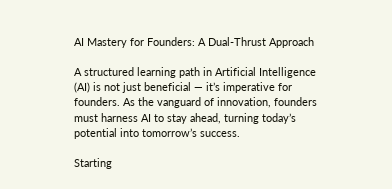AI Mastery for Founders: A Dual-Thrust Approach

A structured learning path in Artificial Intelligence (AI) is not just beneficial — it’s imperative for founders. As the vanguard of innovation, founders must harness AI to stay ahead, turning today’s potential into tomorrow’s success.

Starting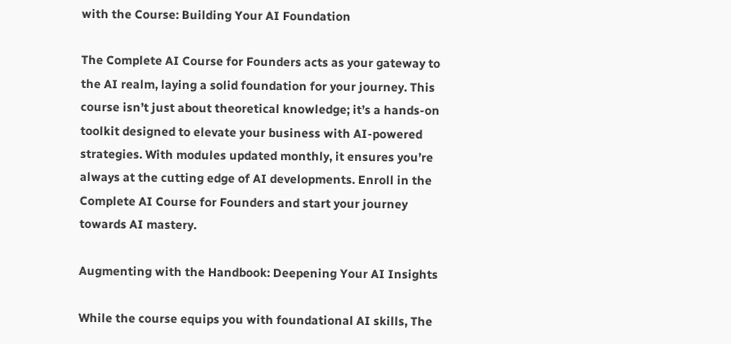with the Course: Building Your AI Foundation

The Complete AI Course for Founders acts as your gateway to the AI realm, laying a solid foundation for your journey. This course isn’t just about theoretical knowledge; it’s a hands-on toolkit designed to elevate your business with AI-powered strategies. With modules updated monthly, it ensures you’re always at the cutting edge of AI developments. Enroll in the Complete AI Course for Founders and start your journey towards AI mastery.

Augmenting with the Handbook: Deepening Your AI Insights

While the course equips you with foundational AI skills, The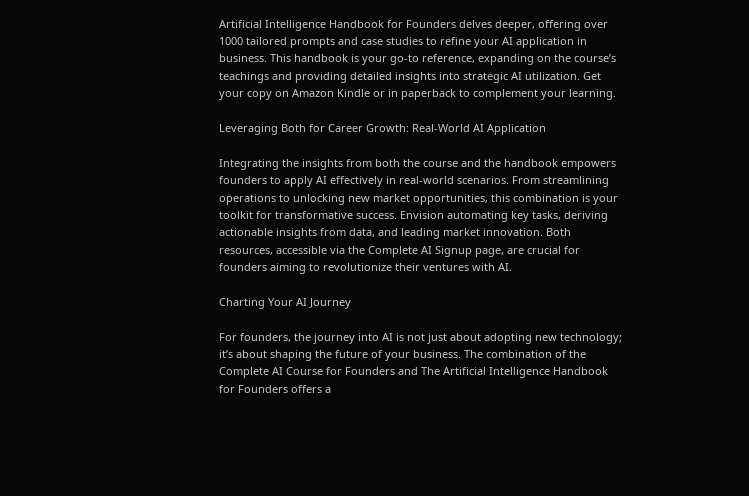Artificial Intelligence Handbook for Founders delves deeper, offering over 1000 tailored prompts and case studies to refine your AI application in business. This handbook is your go-to reference, expanding on the course’s teachings and providing detailed insights into strategic AI utilization. Get your copy on Amazon Kindle or in paperback to complement your learning.

Leveraging Both for Career Growth: Real-World AI Application

Integrating the insights from both the course and the handbook empowers founders to apply AI effectively in real-world scenarios. From streamlining operations to unlocking new market opportunities, this combination is your toolkit for transformative success. Envision automating key tasks, deriving actionable insights from data, and leading market innovation. Both resources, accessible via the Complete AI Signup page, are crucial for founders aiming to revolutionize their ventures with AI.

Charting Your AI Journey

For founders, the journey into AI is not just about adopting new technology; it’s about shaping the future of your business. The combination of the Complete AI Course for Founders and The Artificial Intelligence Handbook for Founders offers a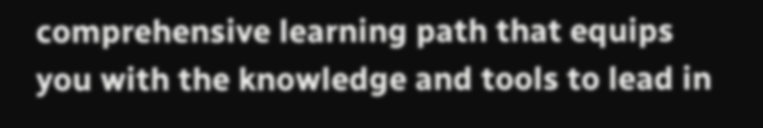comprehensive learning path that equips you with the knowledge and tools to lead in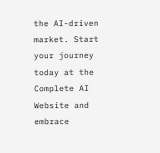the AI-driven market. Start your journey today at the Complete AI Website and embrace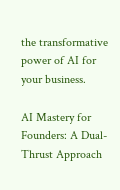the transformative power of AI for your business.

AI Mastery for Founders: A Dual-Thrust Approach